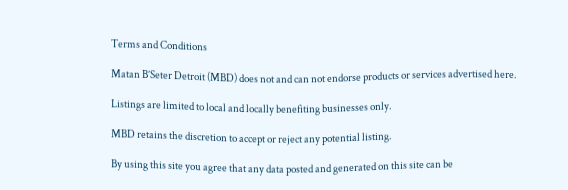Terms and Conditions

Matan B’Seter Detroit (MBD) does not and can not endorse products or services advertised here.

Listings are limited to local and locally benefiting businesses only.

MBD retains the discretion to accept or reject any potential listing.

By using this site you agree that any data posted and generated on this site can be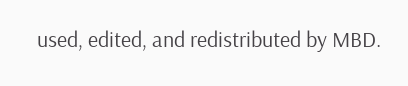used, edited, and redistributed by MBD.